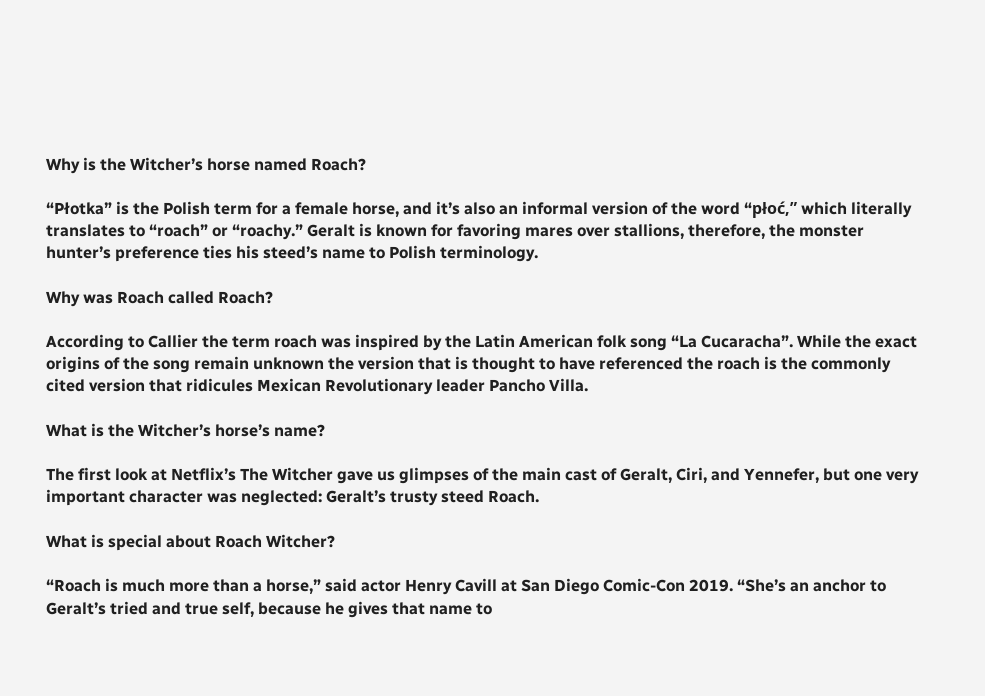Why is the Witcher’s horse named Roach?

“Płotka” is the Polish term for a female horse, and it’s also an informal version of the word “płoć,” which literally translates to “roach” or “roachy.” Geralt is known for favoring mares over stallions, therefore, the monster hunter’s preference ties his steed’s name to Polish terminology.

Why was Roach called Roach?

According to Callier the term roach was inspired by the Latin American folk song “La Cucaracha”. While the exact origins of the song remain unknown the version that is thought to have referenced the roach is the commonly cited version that ridicules Mexican Revolutionary leader Pancho Villa.

What is the Witcher’s horse’s name?

The first look at Netflix’s The Witcher gave us glimpses of the main cast of Geralt, Ciri, and Yennefer, but one very important character was neglected: Geralt’s trusty steed Roach.

What is special about Roach Witcher?

“Roach is much more than a horse,” said actor Henry Cavill at San Diego Comic-Con 2019. “She’s an anchor to Geralt’s tried and true self, because he gives that name to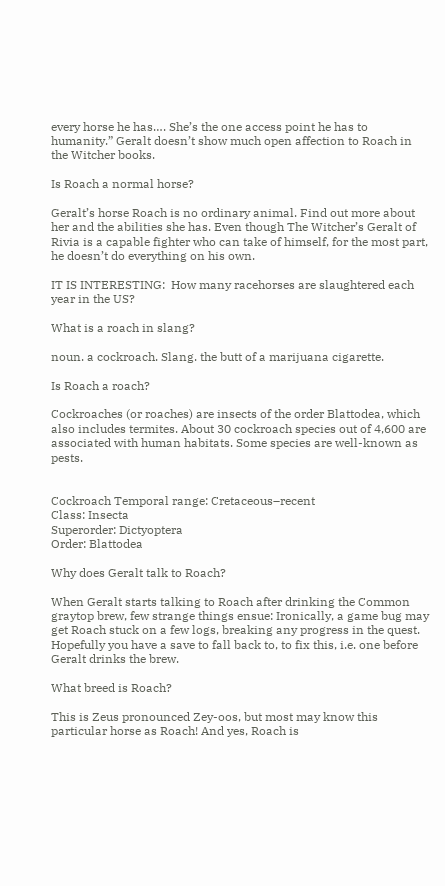every horse he has…. She’s the one access point he has to humanity.” Geralt doesn’t show much open affection to Roach in the Witcher books.

Is Roach a normal horse?

Geralt’s horse Roach is no ordinary animal. Find out more about her and the abilities she has. Even though The Witcher’s Geralt of Rivia is a capable fighter who can take of himself, for the most part, he doesn’t do everything on his own.

IT IS INTERESTING:  How many racehorses are slaughtered each year in the US?

What is a roach in slang?

noun. a cockroach. Slang. the butt of a marijuana cigarette.

Is Roach a roach?

Cockroaches (or roaches) are insects of the order Blattodea, which also includes termites. About 30 cockroach species out of 4,600 are associated with human habitats. Some species are well-known as pests.


Cockroach Temporal range: Cretaceous–recent
Class: Insecta
Superorder: Dictyoptera
Order: Blattodea

Why does Geralt talk to Roach?

When Geralt starts talking to Roach after drinking the Common graytop brew, few strange things ensue: Ironically, a game bug may get Roach stuck on a few logs, breaking any progress in the quest. Hopefully you have a save to fall back to, to fix this, i.e. one before Geralt drinks the brew.

What breed is Roach?

This is Zeus pronounced Zey-oos, but most may know this particular horse as Roach! And yes, Roach is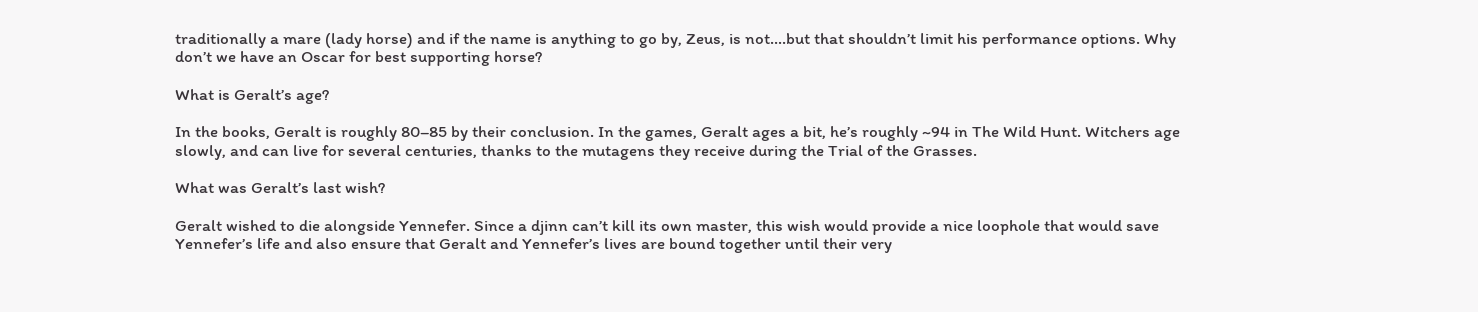traditionally a mare (lady horse) and if the name is anything to go by, Zeus, is not….but that shouldn’t limit his performance options. Why don’t we have an Oscar for best supporting horse?

What is Geralt’s age?

In the books, Geralt is roughly 80–85 by their conclusion. In the games, Geralt ages a bit, he’s roughly ~94 in The Wild Hunt. Witchers age slowly, and can live for several centuries, thanks to the mutagens they receive during the Trial of the Grasses.

What was Geralt’s last wish?

Geralt wished to die alongside Yennefer. Since a djinn can’t kill its own master, this wish would provide a nice loophole that would save Yennefer’s life and also ensure that Geralt and Yennefer’s lives are bound together until their very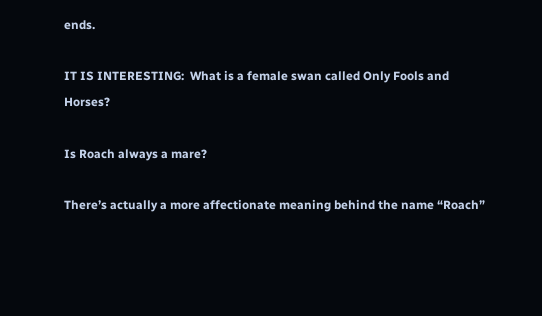ends.

IT IS INTERESTING:  What is a female swan called Only Fools and Horses?

Is Roach always a mare?

There’s actually a more affectionate meaning behind the name “Roach”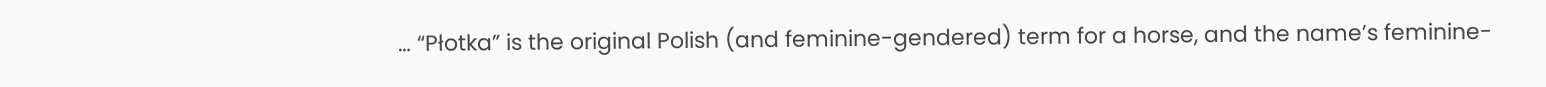… “Płotka” is the original Polish (and feminine-gendered) term for a horse, and the name’s feminine-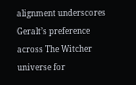alignment underscores Geralt’s preference across The Witcher universe for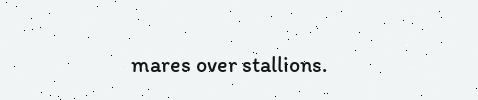mares over stallions.